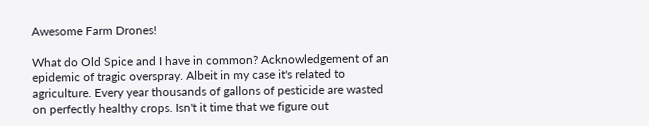Awesome Farm Drones!

What do Old Spice and I have in common? Acknowledgement of an epidemic of tragic overspray. Albeit in my case it's related to agriculture. Every year thousands of gallons of pesticide are wasted on perfectly healthy crops. Isn't it time that we figure out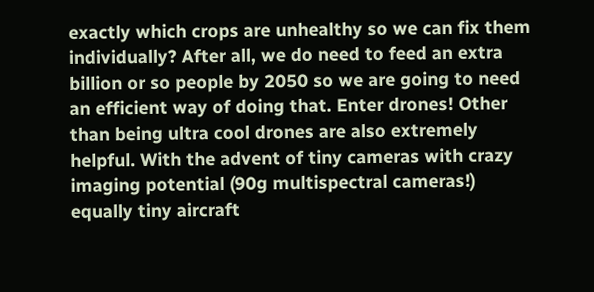exactly which crops are unhealthy so we can fix them individually? After all, we do need to feed an extra billion or so people by 2050 so we are going to need an efficient way of doing that. Enter drones! Other than being ultra cool drones are also extremely helpful. With the advent of tiny cameras with crazy imaging potential (90g multispectral cameras!) equally tiny aircraft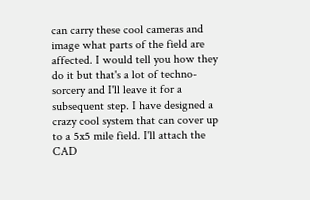can carry these cool cameras and image what parts of the field are affected. I would tell you how they do it but that's a lot of techno-sorcery and I'll leave it for a subsequent step. I have designed a crazy cool system that can cover up to a 5x5 mile field. I'll attach the CAD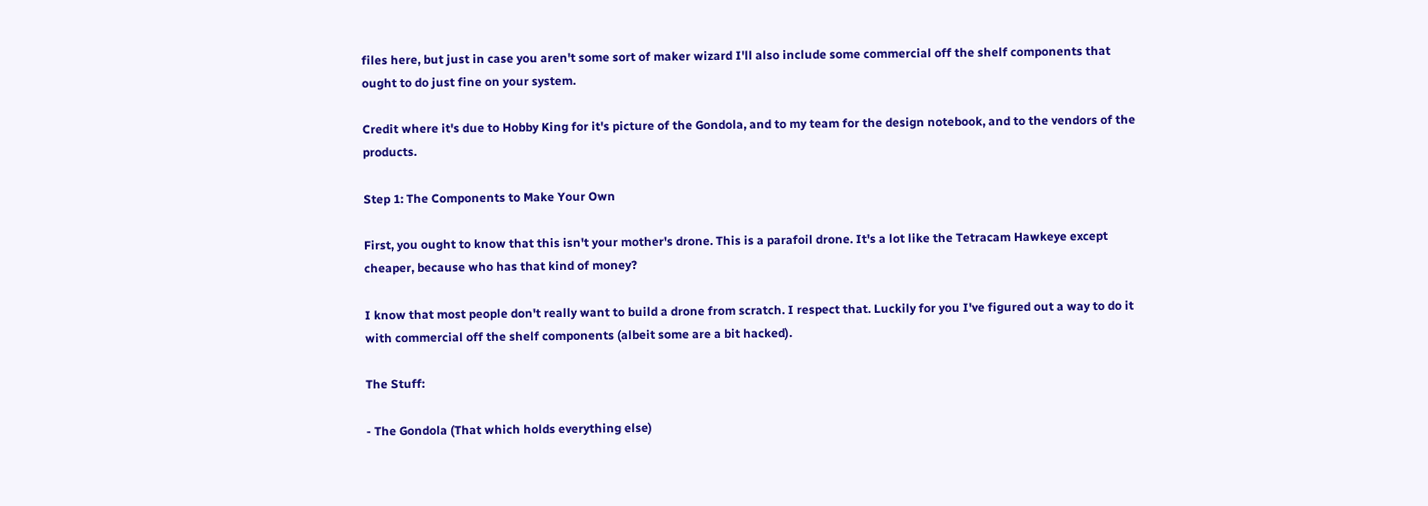files here, but just in case you aren't some sort of maker wizard I'll also include some commercial off the shelf components that ought to do just fine on your system.

Credit where it's due to Hobby King for it's picture of the Gondola, and to my team for the design notebook, and to the vendors of the products.

Step 1: The Components to Make Your Own

First, you ought to know that this isn't your mother's drone. This is a parafoil drone. It's a lot like the Tetracam Hawkeye except cheaper, because who has that kind of money?

I know that most people don't really want to build a drone from scratch. I respect that. Luckily for you I've figured out a way to do it with commercial off the shelf components (albeit some are a bit hacked).

The Stuff:

- The Gondola (That which holds everything else)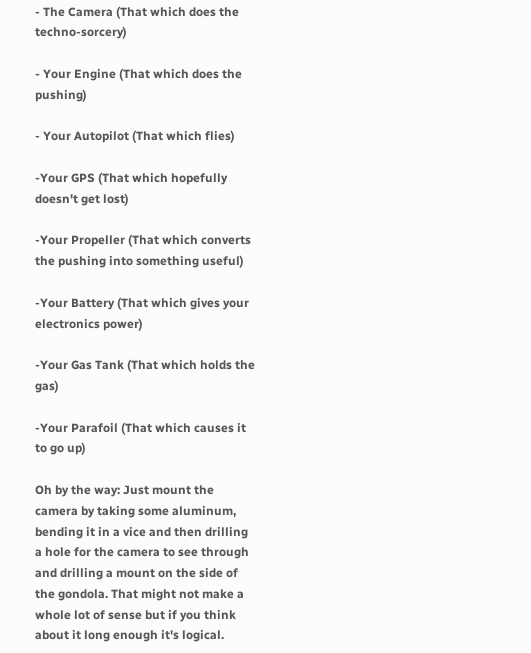- The Camera (That which does the techno-sorcery)

- Your Engine (That which does the pushing)

- Your Autopilot (That which flies)

-Your GPS (That which hopefully doesn't get lost)

-Your Propeller (That which converts the pushing into something useful)

-Your Battery (That which gives your electronics power)

-Your Gas Tank (That which holds the gas)

-Your Parafoil (That which causes it to go up)

Oh by the way: Just mount the camera by taking some aluminum, bending it in a vice and then drilling a hole for the camera to see through and drilling a mount on the side of the gondola. That might not make a whole lot of sense but if you think about it long enough it's logical.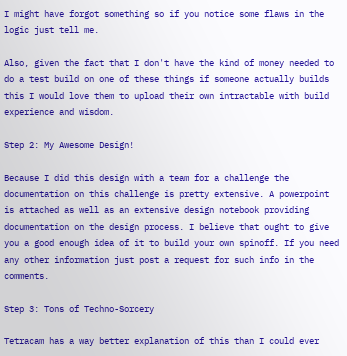I might have forgot something so if you notice some flaws in the logic just tell me.

Also, given the fact that I don't have the kind of money needed to do a test build on one of these things if someone actually builds this I would love them to upload their own intractable with build experience and wisdom.

Step 2: My Awesome Design!

Because I did this design with a team for a challenge the documentation on this challenge is pretty extensive. A powerpoint is attached as well as an extensive design notebook providing documentation on the design process. I believe that ought to give you a good enough idea of it to build your own spinoff. If you need any other information just post a request for such info in the comments.

Step 3: Tons of Techno-Sorcery

Tetracam has a way better explanation of this than I could ever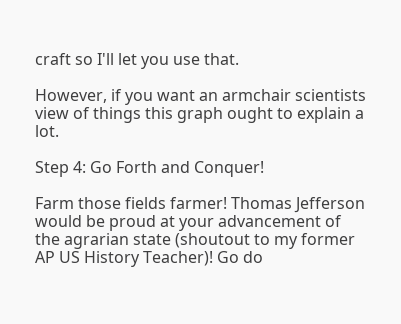craft so I'll let you use that.

However, if you want an armchair scientists view of things this graph ought to explain a lot.

Step 4: Go Forth and Conquer!

Farm those fields farmer! Thomas Jefferson would be proud at your advancement of the agrarian state (shoutout to my former AP US History Teacher)! Go do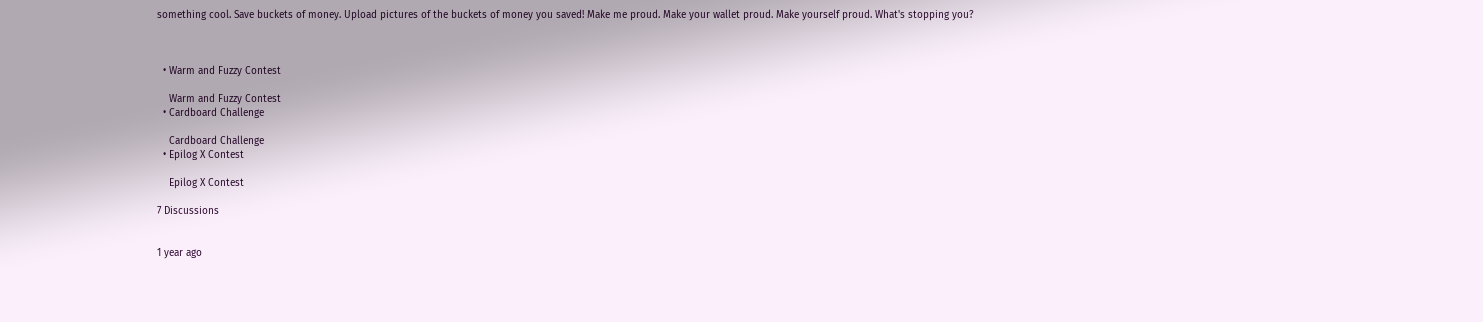something cool. Save buckets of money. Upload pictures of the buckets of money you saved! Make me proud. Make your wallet proud. Make yourself proud. What's stopping you?



  • Warm and Fuzzy Contest

    Warm and Fuzzy Contest
  • Cardboard Challenge

    Cardboard Challenge
  • Epilog X Contest

    Epilog X Contest

7 Discussions


1 year ago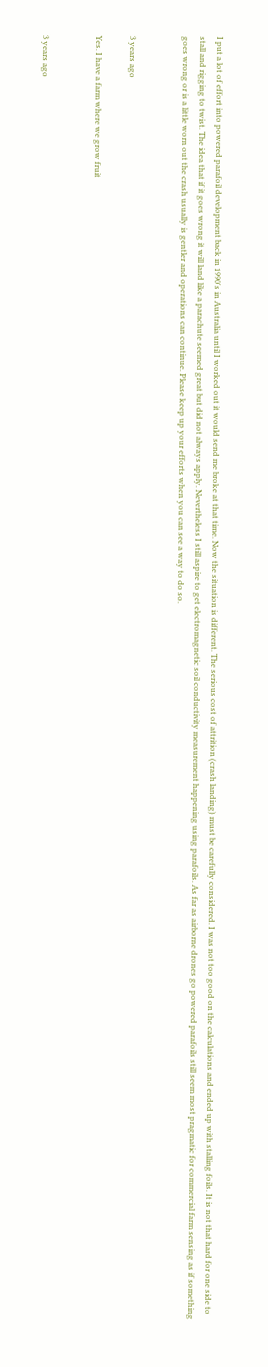I put a lot of effort into powered parafoil development back in 1990's in Australia until I worked out it would send me broke at that time. Now the situation is different. The serious cost of attrition (crash landing) must be carefully considered. I was not too good on the calculations and ended up with stalling foils. It is not that hard for one side to stall and rigging to twist. The idea that if it goes wrong it will land like a parachute seemed great but did not always apply. Nevertheless I still aspire to get electromagnetic soil conductivity measurement happening using parafoils. As far as airborne drones go powered parafoils still seem most pragmatic for commercial farm sensing as if something goes wrong or is a little worn out the crash usually is gentler and operations can continue. Please keep up your efforts when you can see a way to do so.


3 years ago

Yes. I have a farm where we grow fruit


3 years ago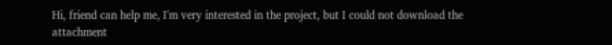Hi, friend can help me, I'm very interested in the project, but I could not download the attachment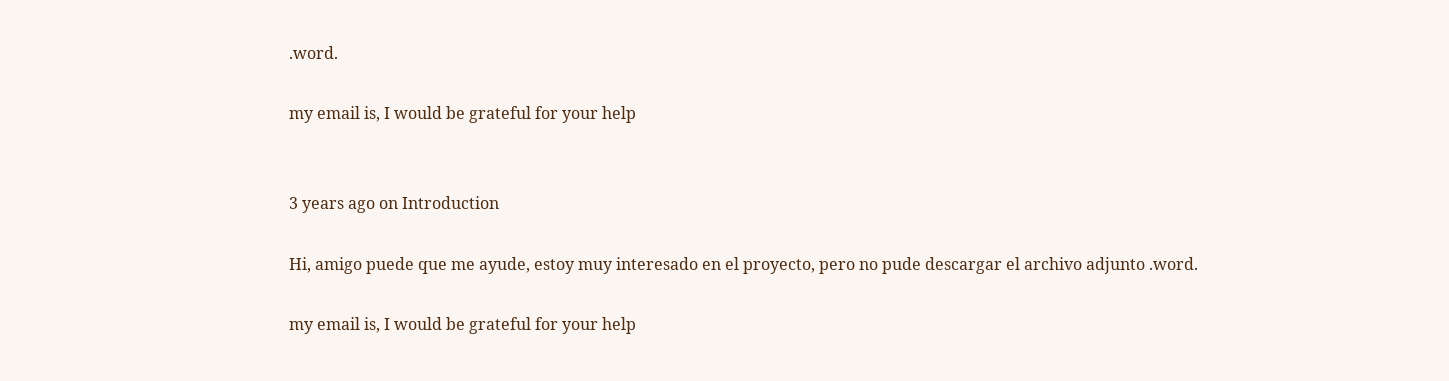.word.

my email is, I would be grateful for your help


3 years ago on Introduction

Hi, amigo puede que me ayude, estoy muy interesado en el proyecto, pero no pude descargar el archivo adjunto .word.

my email is, I would be grateful for your help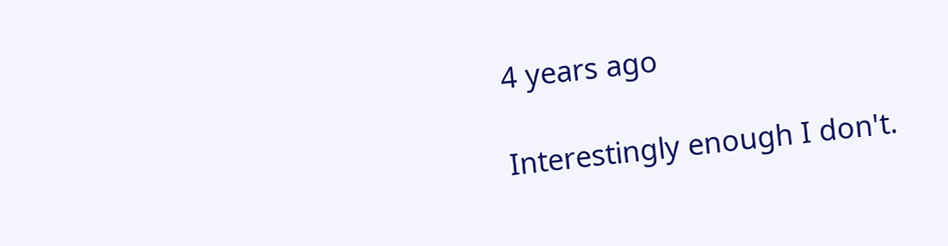4 years ago

Interestingly enough I don't.